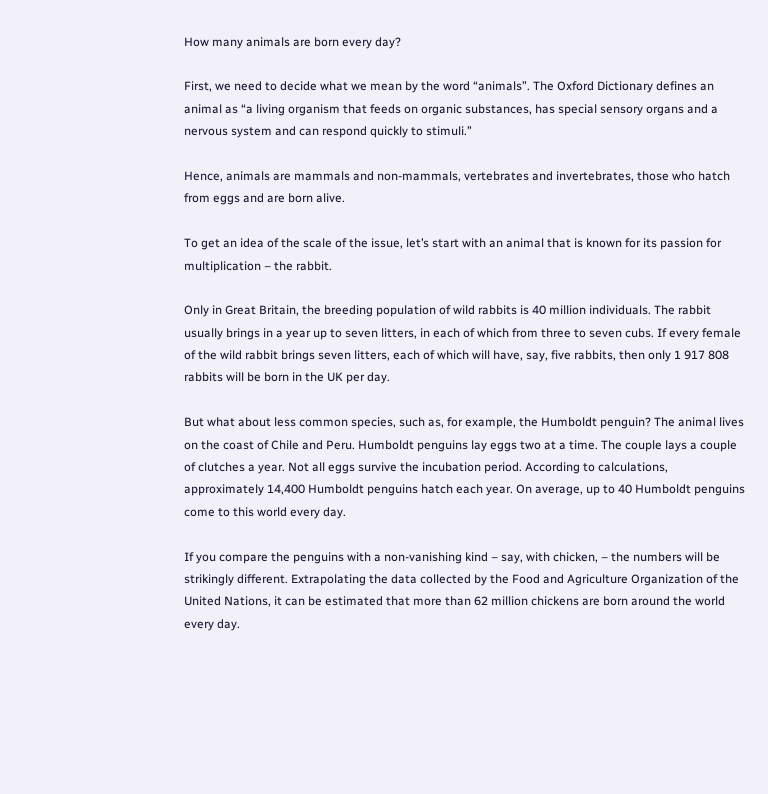How many animals are born every day?

First, we need to decide what we mean by the word “animals”. The Oxford Dictionary defines an animal as “a living organism that feeds on organic substances, has special sensory organs and a nervous system and can respond quickly to stimuli.”

Hence, animals are mammals and non-mammals, vertebrates and invertebrates, those who hatch from eggs and are born alive.

To get an idea of the scale of the issue, let’s start with an animal that is known for its passion for multiplication – the rabbit.

Only in Great Britain, the breeding population of wild rabbits is 40 million individuals. The rabbit usually brings in a year up to seven litters, in each of which from three to seven cubs. If every female of the wild rabbit brings seven litters, each of which will have, say, five rabbits, then only 1 917 808 rabbits will be born in the UK per day.

But what about less common species, such as, for example, the Humboldt penguin? The animal lives on the coast of Chile and Peru. Humboldt penguins lay eggs two at a time. The couple lays a couple of clutches a year. Not all eggs survive the incubation period. According to calculations, approximately 14,400 Humboldt penguins hatch each year. On average, up to 40 Humboldt penguins come to this world every day.

If you compare the penguins with a non-vanishing kind – say, with chicken, – the numbers will be strikingly different. Extrapolating the data collected by the Food and Agriculture Organization of the United Nations, it can be estimated that more than 62 million chickens are born around the world every day.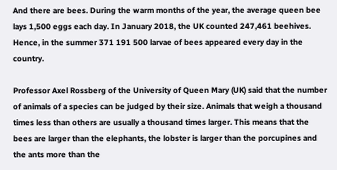And there are bees. During the warm months of the year, the average queen bee lays 1,500 eggs each day. In January 2018, the UK counted 247,461 beehives. Hence, in the summer 371 191 500 larvae of bees appeared every day in the country.

Professor Axel Rossberg of the University of Queen Mary (UK) said that the number of animals of a species can be judged by their size. Animals that weigh a thousand times less than others are usually a thousand times larger. This means that the bees are larger than the elephants, the lobster is larger than the porcupines and the ants more than the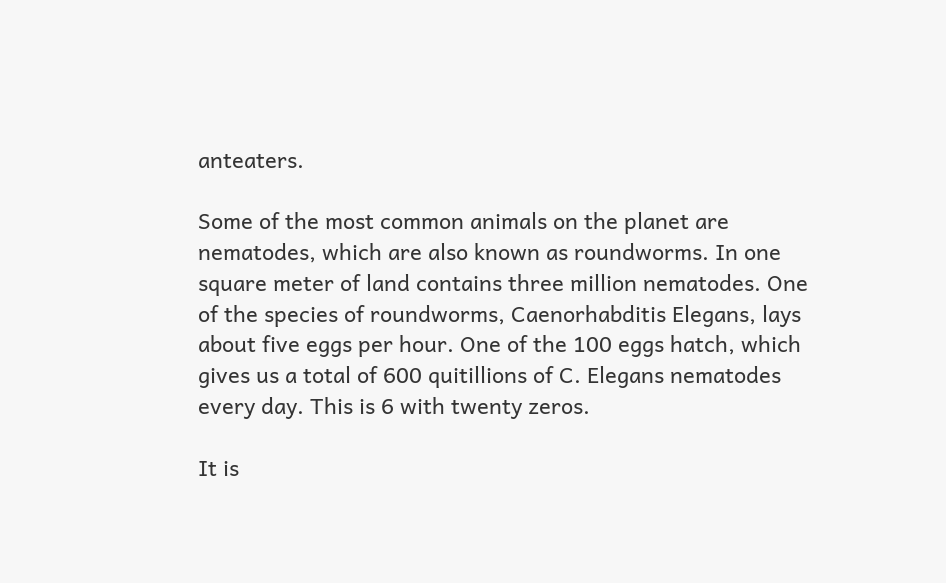anteaters.

Some of the most common animals on the planet are nematodes, which are also known as roundworms. In one square meter of land contains three million nematodes. One of the species of roundworms, Caenorhabditis Elegans, lays about five eggs per hour. One of the 100 eggs hatch, which gives us a total of 600 quitillions of C. Elegans nematodes every day. This is 6 with twenty zeros.

It is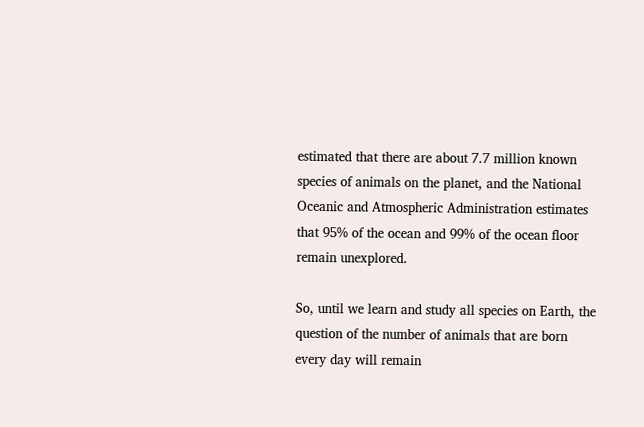estimated that there are about 7.7 million known species of animals on the planet, and the National Oceanic and Atmospheric Administration estimates that 95% of the ocean and 99% of the ocean floor remain unexplored.

So, until we learn and study all species on Earth, the question of the number of animals that are born every day will remain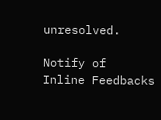unresolved.

Notify of
Inline Feedbacks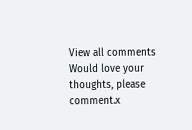View all comments
Would love your thoughts, please comment.x